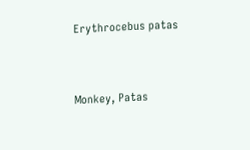Erythrocebus patas


Monkey, Patas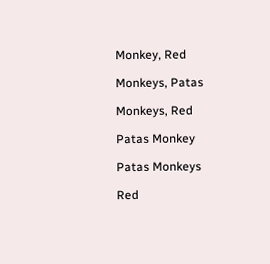Monkey, Red

Monkeys, Patas

Monkeys, Red

Patas Monkey

Patas Monkeys

Red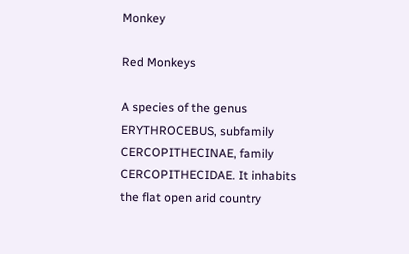Monkey

Red Monkeys

A species of the genus ERYTHROCEBUS, subfamily CERCOPITHECINAE, family CERCOPITHECIDAE. It inhabits the flat open arid country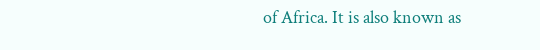of Africa. It is also known as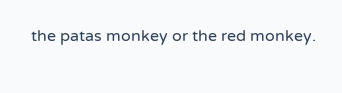the patas monkey or the red monkey.